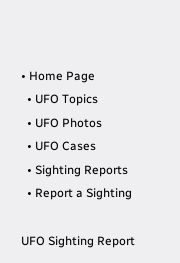• Home Page
  • UFO Topics
  • UFO Photos
  • UFO Cases
  • Sighting Reports
  • Report a Sighting

UFO Sighting Report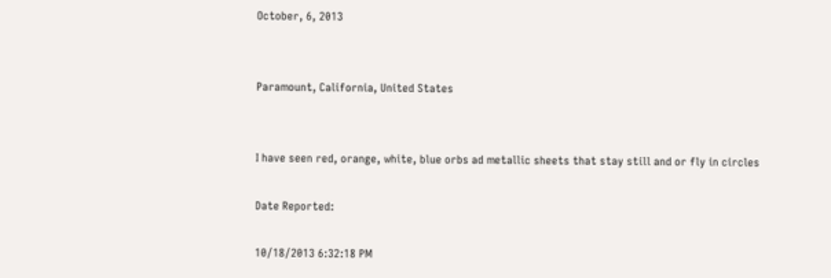October, 6, 2013


Paramount, California, United States


I have seen red, orange, white, blue orbs ad metallic sheets that stay still and or fly in circles

Date Reported:

10/18/2013 6:32:18 PM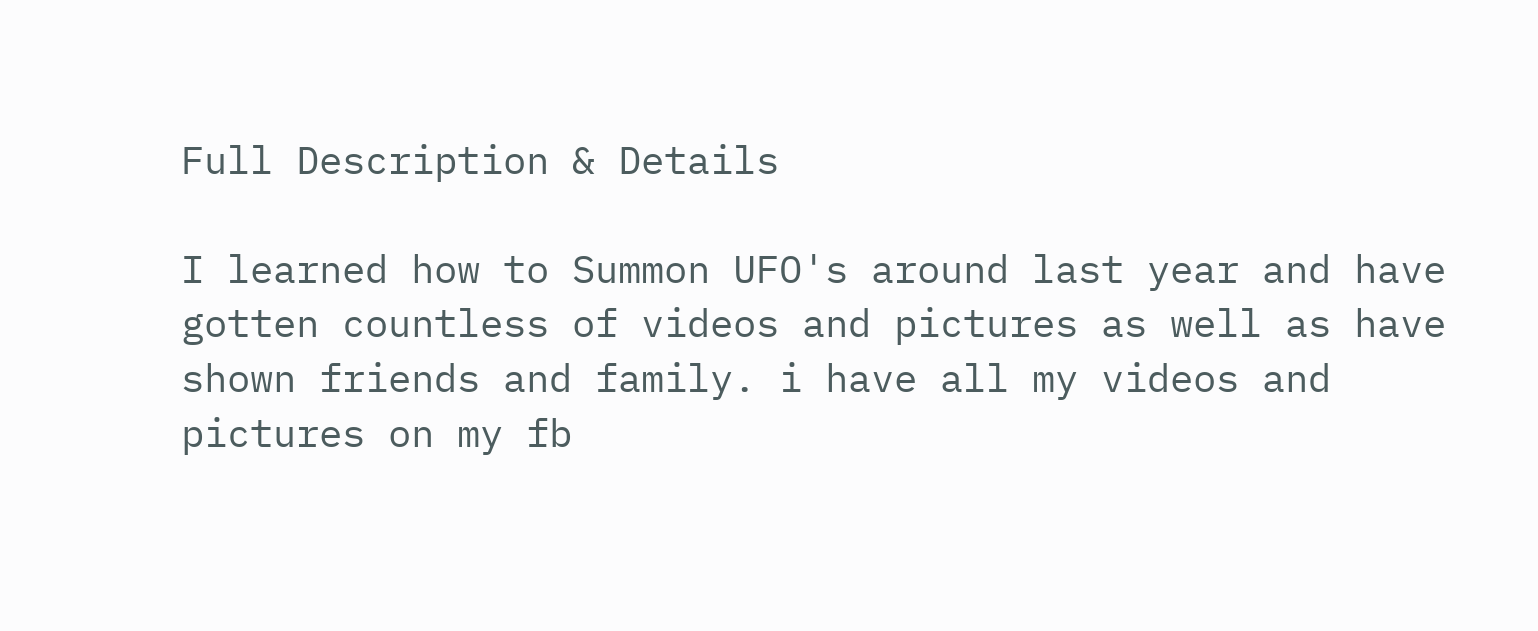Full Description & Details

I learned how to Summon UFO's around last year and have gotten countless of videos and pictures as well as have shown friends and family. i have all my videos and pictures on my fb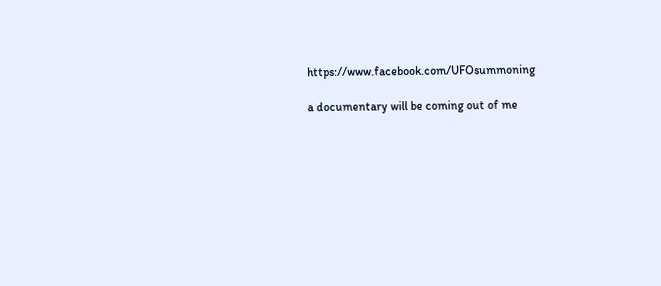https://www.facebook.com/UFOsummoning

a documentary will be coming out of me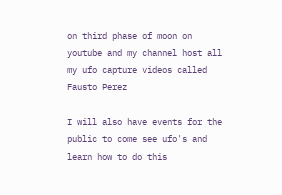on third phase of moon on youtube and my channel host all my ufo capture videos called Fausto Perez

I will also have events for the public to come see ufo's and learn how to do this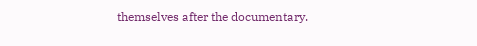themselves after the documentary.